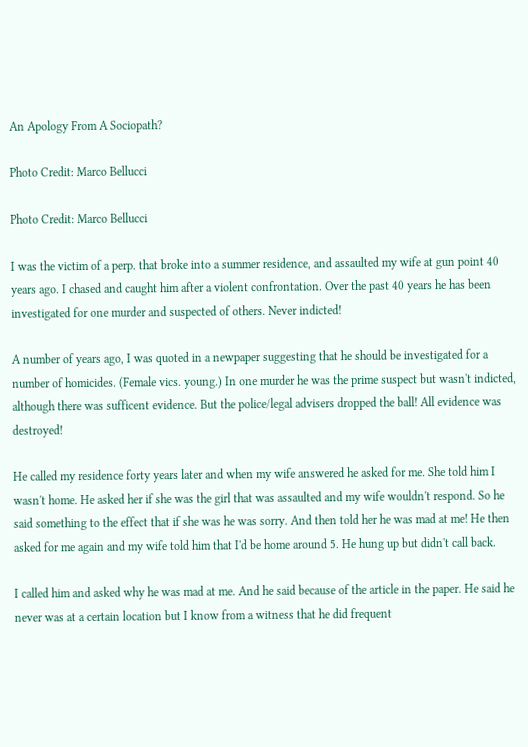An Apology From A Sociopath?

Photo Credit: Marco Bellucci

Photo Credit: Marco Bellucci

I was the victim of a perp. that broke into a summer residence, and assaulted my wife at gun point 40 years ago. I chased and caught him after a violent confrontation. Over the past 40 years he has been investigated for one murder and suspected of others. Never indicted!

A number of years ago, I was quoted in a newpaper suggesting that he should be investigated for a number of homicides. (Female vics. young.) In one murder he was the prime suspect but wasn't indicted, although there was sufficent evidence. But the police/legal advisers dropped the ball! All evidence was destroyed!

He called my residence forty years later and when my wife answered he asked for me. She told him I wasn't home. He asked her if she was the girl that was assaulted and my wife wouldn't respond. So he said something to the effect that if she was he was sorry. And then told her he was mad at me! He then asked for me again and my wife told him that I'd be home around 5. He hung up but didn't call back.

I called him and asked why he was mad at me. And he said because of the article in the paper. He said he never was at a certain location but I know from a witness that he did frequent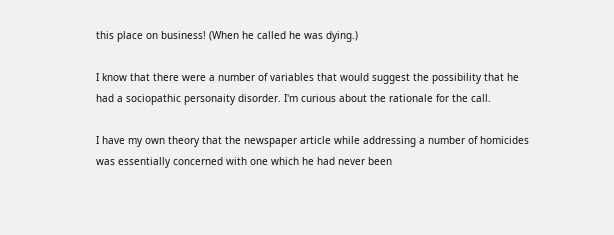this place on business! (When he called he was dying.)

I know that there were a number of variables that would suggest the possibility that he had a sociopathic personaity disorder. I'm curious about the rationale for the call.

I have my own theory that the newspaper article while addressing a number of homicides was essentially concerned with one which he had never been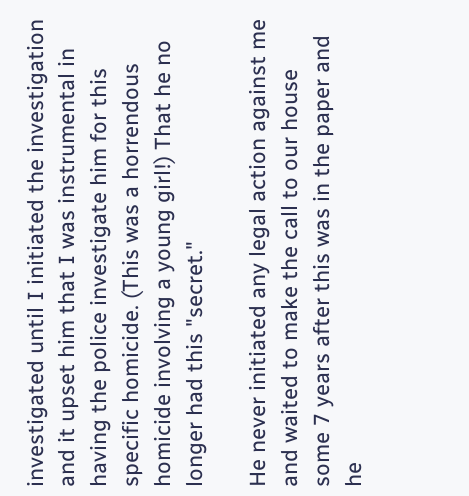investigated until I initiated the investigation and it upset him that I was instrumental in having the police investigate him for this specific homicide. (This was a horrendous homicide involving a young girl!) That he no longer had this "secret."

He never initiated any legal action against me and waited to make the call to our house some 7 years after this was in the paper and he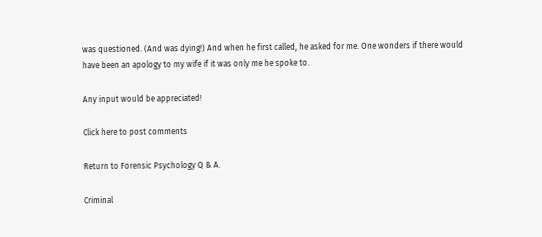was questioned. (And was dying!) And when he first called, he asked for me. One wonders if there would have been an apology to my wife if it was only me he spoke to.

Any input would be appreciated!

Click here to post comments

Return to Forensic Psychology Q & A.

Criminal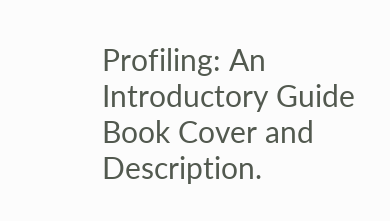Profiling: An Introductory Guide Book Cover and Description.